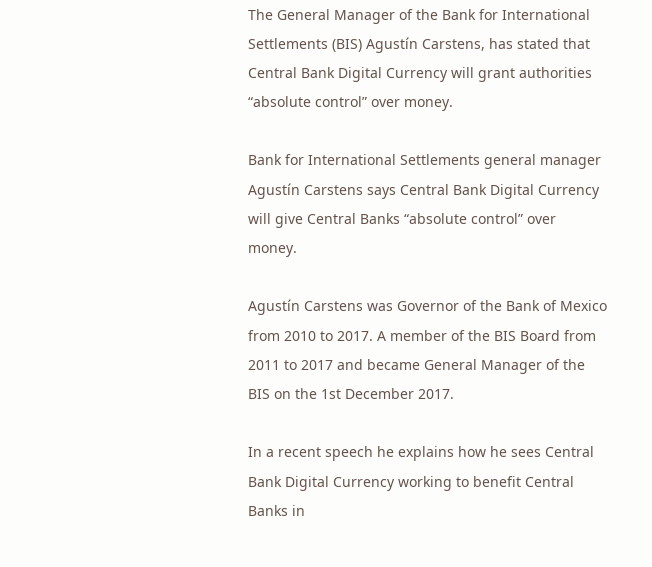The General Manager of the Bank for International Settlements (BIS) Agustín Carstens, has stated that Central Bank Digital Currency will grant authorities “absolute control” over money.

Bank for International Settlements general manager Agustín Carstens says Central Bank Digital Currency will give Central Banks “absolute control” over money.

Agustín Carstens was Governor of the Bank of Mexico from 2010 to 2017. A member of the BIS Board from 2011 to 2017 and became General Manager of the BIS on the 1st December 2017.

In a recent speech he explains how he sees Central Bank Digital Currency working to benefit Central Banks in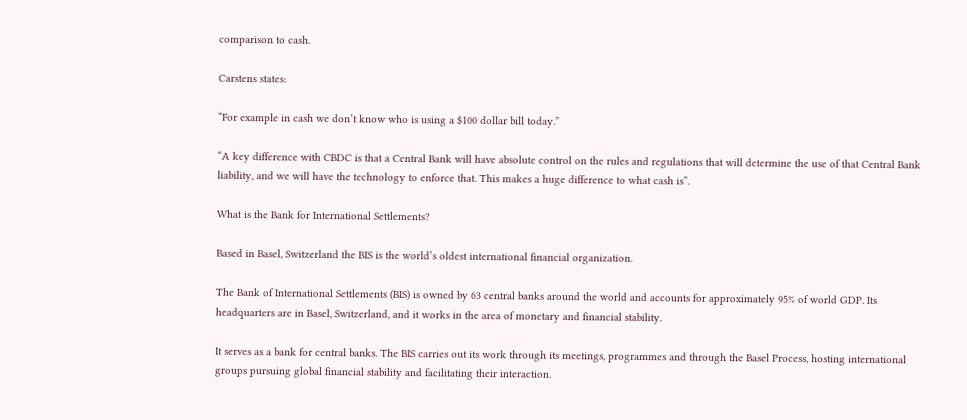comparison to cash.

Carstens states:

“For example in cash we don’t know who is using a $100 dollar bill today.”

“A key difference with CBDC is that a Central Bank will have absolute control on the rules and regulations that will determine the use of that Central Bank liability, and we will have the technology to enforce that. This makes a huge difference to what cash is”.

What is the Bank for International Settlements?

Based in Basel, Switzerland the BIS is the world’s oldest international financial organization.

The Bank of International Settlements (BIS) is owned by 63 central banks around the world and accounts for approximately 95% of world GDP. Its headquarters are in Basel, Switzerland, and it works in the area of monetary and financial stability.

It serves as a bank for central banks. The BIS carries out its work through its meetings, programmes and through the Basel Process, hosting international groups pursuing global financial stability and facilitating their interaction.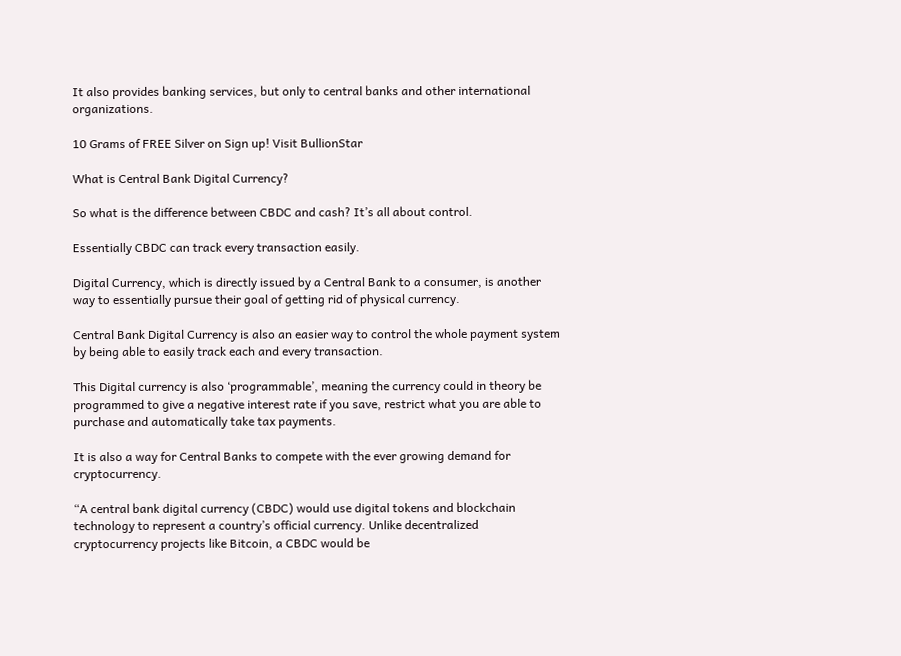It also provides banking services, but only to central banks and other international organizations.

10 Grams of FREE Silver on Sign up! Visit BullionStar

What is Central Bank Digital Currency?

So what is the difference between CBDC and cash? It’s all about control.

Essentially CBDC can track every transaction easily.

Digital Currency, which is directly issued by a Central Bank to a consumer, is another way to essentially pursue their goal of getting rid of physical currency.

Central Bank Digital Currency is also an easier way to control the whole payment system by being able to easily track each and every transaction.

This Digital currency is also ‘programmable’, meaning the currency could in theory be programmed to give a negative interest rate if you save, restrict what you are able to purchase and automatically take tax payments.

It is also a way for Central Banks to compete with the ever growing demand for cryptocurrency.

“A central bank digital currency (CBDC) would use digital tokens and blockchain technology to represent a country’s official currency. Unlike decentralized cryptocurrency projects like Bitcoin, a CBDC would be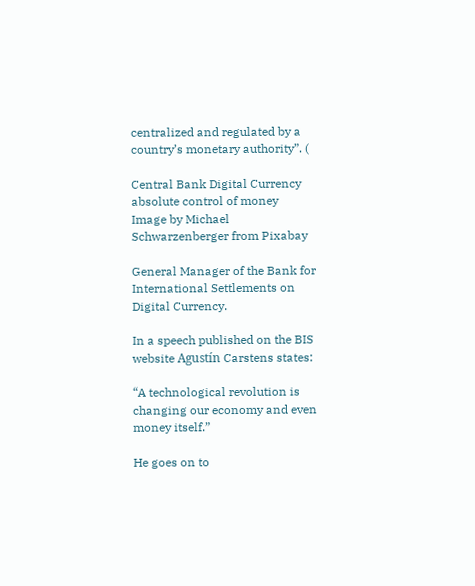centralized and regulated by a country’s monetary authority”. (

Central Bank Digital Currency absolute control of money
Image by Michael Schwarzenberger from Pixabay

General Manager of the Bank for International Settlements on Digital Currency.

In a speech published on the BIS website Agustín Carstens states:

“A technological revolution is changing our economy and even money itself.”

He goes on to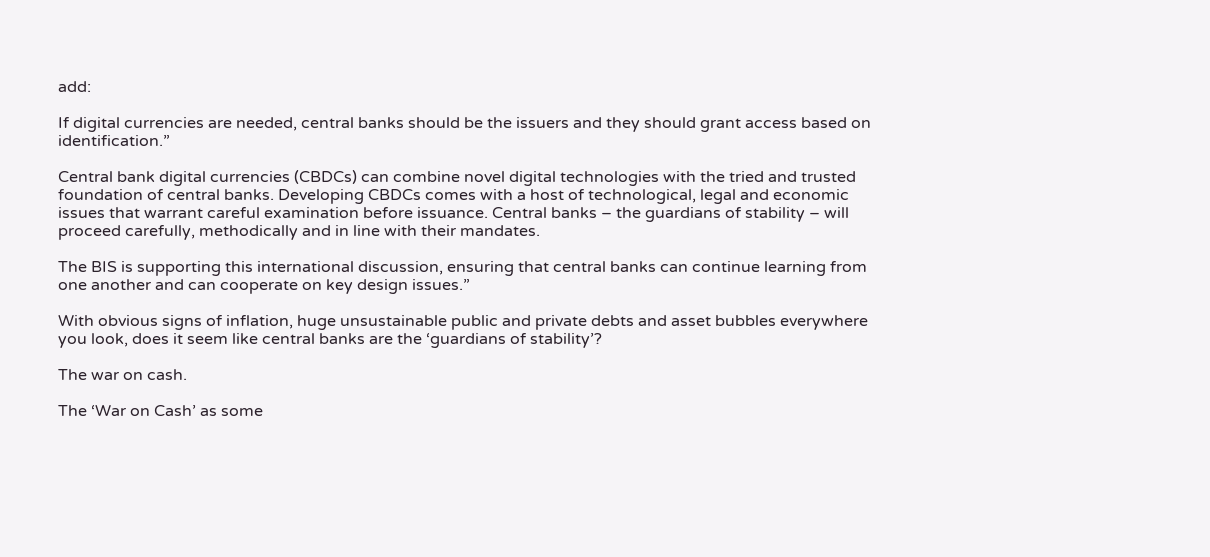add:

If digital currencies are needed, central banks should be the issuers and they should grant access based on identification.”

Central bank digital currencies (CBDCs) can combine novel digital technologies with the tried and trusted foundation of central banks. Developing CBDCs comes with a host of technological, legal and economic issues that warrant careful examination before issuance. Central banks – the guardians of stability – will proceed carefully, methodically and in line with their mandates.

The BIS is supporting this international discussion, ensuring that central banks can continue learning from one another and can cooperate on key design issues.”

With obvious signs of inflation, huge unsustainable public and private debts and asset bubbles everywhere you look, does it seem like central banks are the ‘guardians of stability’?

The war on cash.

The ‘War on Cash’ as some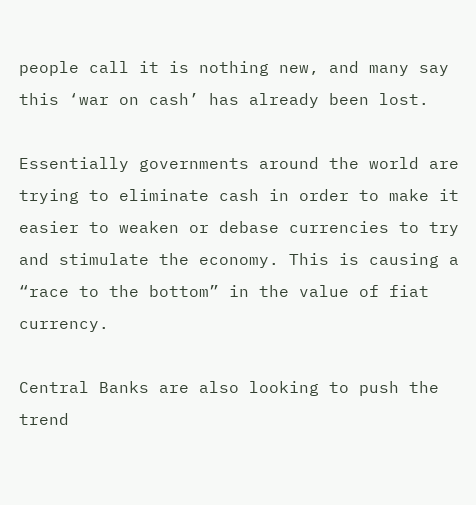people call it is nothing new, and many say this ‘war on cash’ has already been lost.

Essentially governments around the world are trying to eliminate cash in order to make it easier to weaken or debase currencies to try and stimulate the economy. This is causing a “race to the bottom” in the value of fiat currency.

Central Banks are also looking to push the trend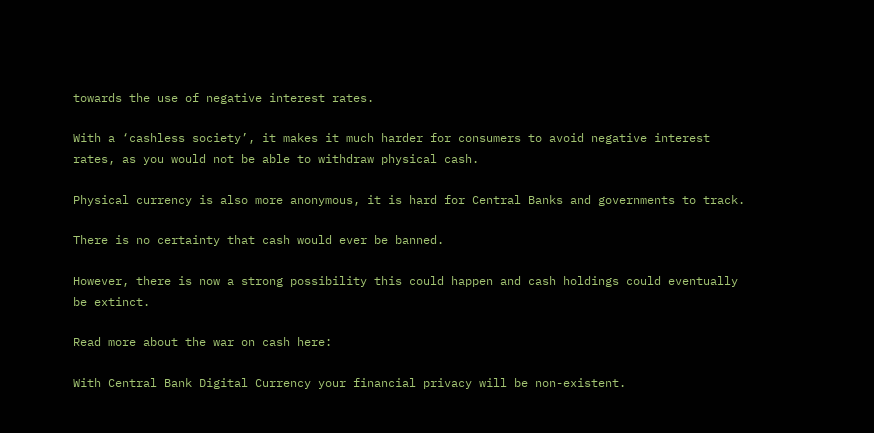towards the use of negative interest rates.

With a ‘cashless society’, it makes it much harder for consumers to avoid negative interest rates, as you would not be able to withdraw physical cash.

Physical currency is also more anonymous, it is hard for Central Banks and governments to track.

There is no certainty that cash would ever be banned.

However, there is now a strong possibility this could happen and cash holdings could eventually be extinct.

Read more about the war on cash here:

With Central Bank Digital Currency your financial privacy will be non-existent.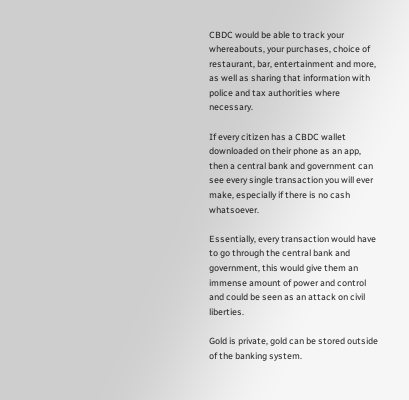CBDC would be able to track your whereabouts, your purchases, choice of restaurant, bar, entertainment and more, as well as sharing that information with police and tax authorities where necessary.

If every citizen has a CBDC wallet downloaded on their phone as an app, then a central bank and government can see every single transaction you will ever make, especially if there is no cash whatsoever.

Essentially, every transaction would have to go through the central bank and government, this would give them an immense amount of power and control and could be seen as an attack on civil liberties.

Gold is private, gold can be stored outside of the banking system.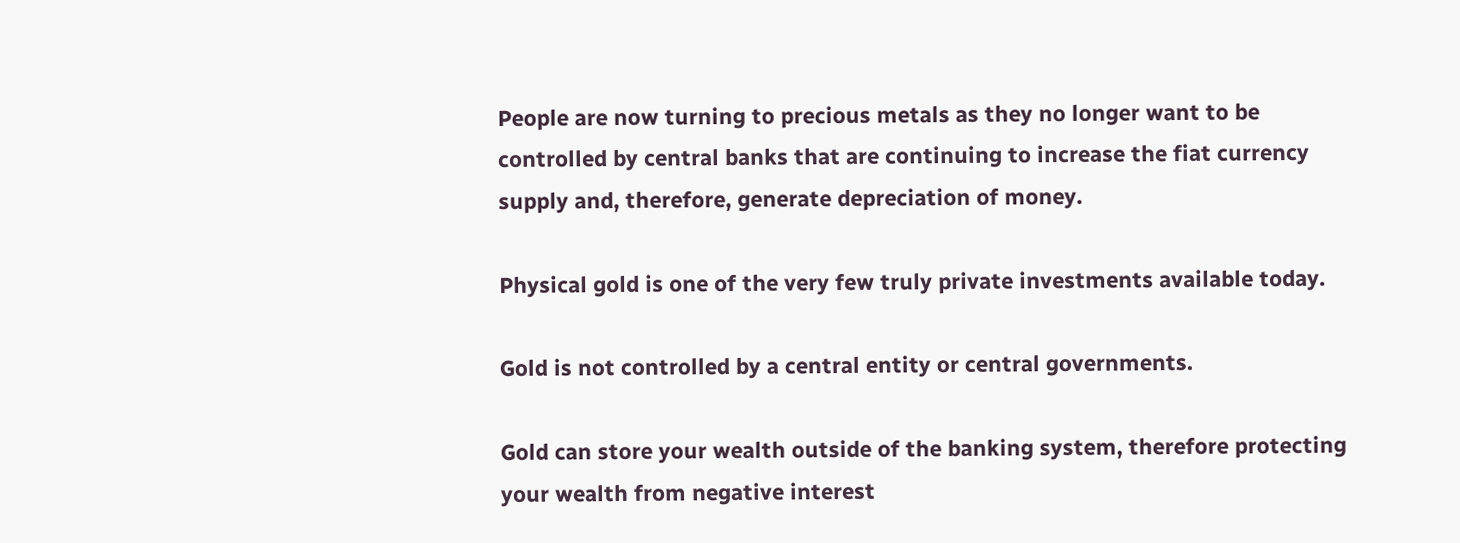People are now turning to precious metals as they no longer want to be controlled by central banks that are continuing to increase the fiat currency supply and, therefore, generate depreciation of money.

Physical gold is one of the very few truly private investments available today.

Gold is not controlled by a central entity or central governments.

Gold can store your wealth outside of the banking system, therefore protecting your wealth from negative interest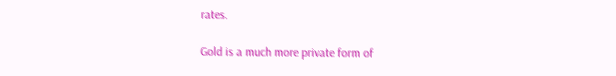rates.

Gold is a much more private form of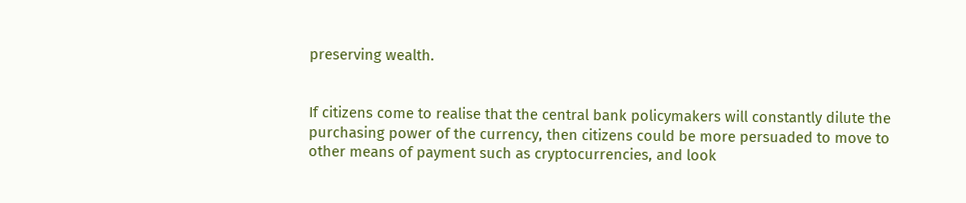preserving wealth.


If citizens come to realise that the central bank policymakers will constantly dilute the purchasing power of the currency, then citizens could be more persuaded to move to other means of payment such as cryptocurrencies, and look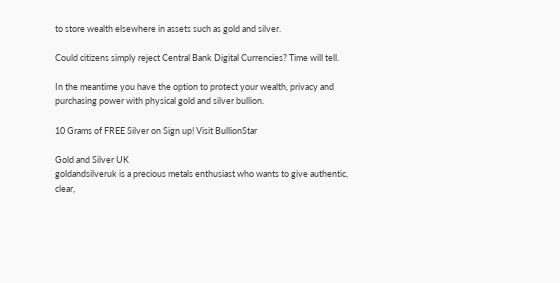to store wealth elsewhere in assets such as gold and silver.

Could citizens simply reject Central Bank Digital Currencies? Time will tell.

In the meantime you have the option to protect your wealth, privacy and purchasing power with physical gold and silver bullion.

10 Grams of FREE Silver on Sign up! Visit BullionStar

Gold and Silver UK
goldandsilveruk is a precious metals enthusiast who wants to give authentic, clear,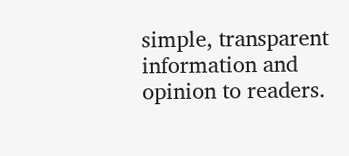simple, transparent information and opinion to readers.